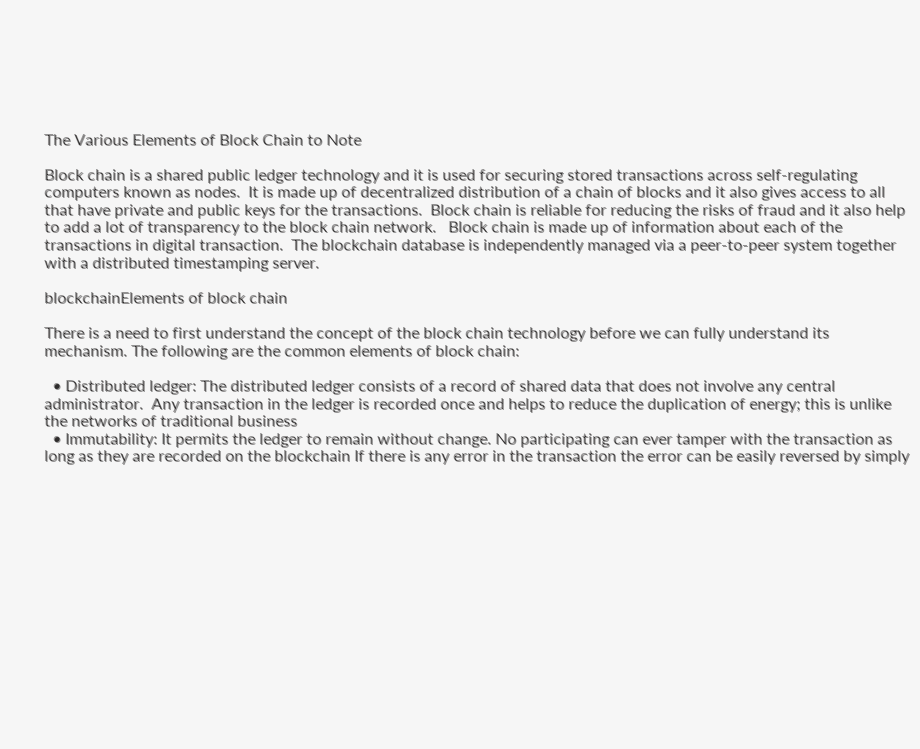The Various Elements of Block Chain to Note

Block chain is a shared public ledger technology and it is used for securing stored transactions across self-regulating computers known as nodes.  It is made up of decentralized distribution of a chain of blocks and it also gives access to all that have private and public keys for the transactions.  Block chain is reliable for reducing the risks of fraud and it also help to add a lot of transparency to the block chain network.   Block chain is made up of information about each of the transactions in digital transaction.  The blockchain database is independently managed via a peer-to-peer system together with a distributed timestamping server.

blockchainElements of block chain

There is a need to first understand the concept of the block chain technology before we can fully understand its mechanism. The following are the common elements of block chain:

  • Distributed ledger: The distributed ledger consists of a record of shared data that does not involve any central administrator.  Any transaction in the ledger is recorded once and helps to reduce the duplication of energy; this is unlike the networks of traditional business
  • Immutability: It permits the ledger to remain without change. No participating can ever tamper with the transaction as long as they are recorded on the blockchain If there is any error in the transaction the error can be easily reversed by simply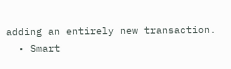adding an entirely new transaction.
  • Smart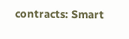contracts: Smart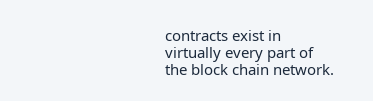contracts exist in virtually every part of the block chain network.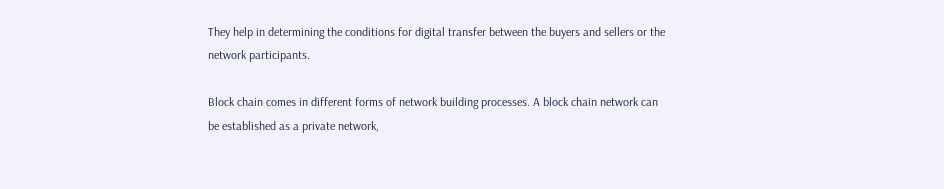They help in determining the conditions for digital transfer between the buyers and sellers or the network participants.

Block chain comes in different forms of network building processes. A block chain network can be established as a private network,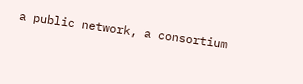a public network, a consortium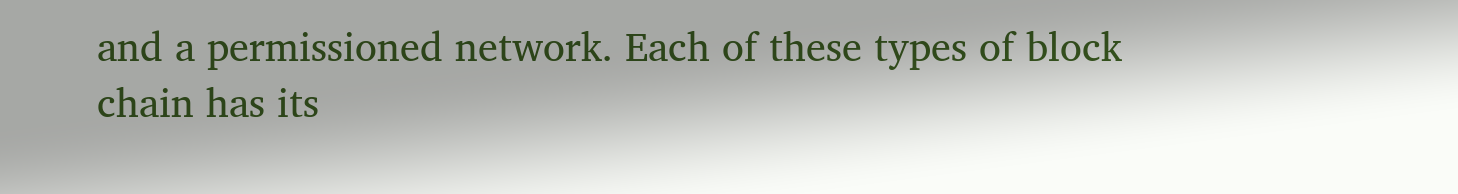and a permissioned network. Each of these types of block chain has its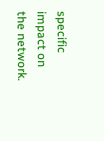specific impact on the network.